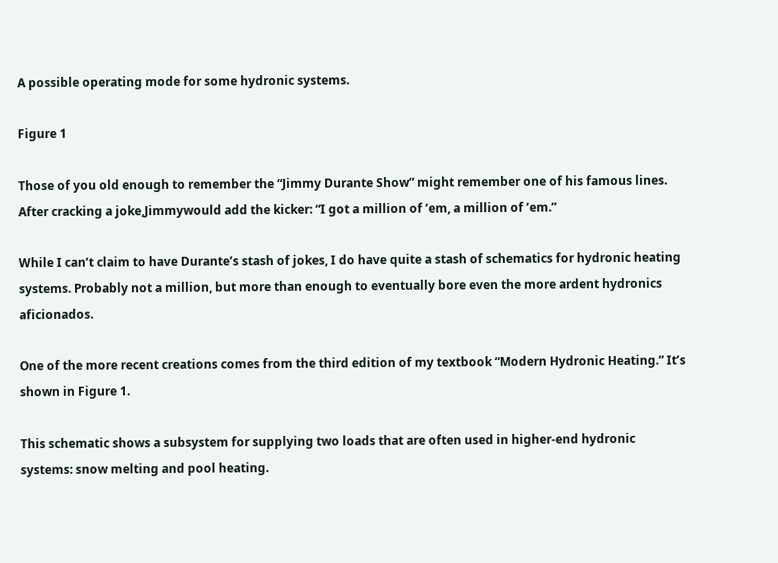A possible operating mode for some hydronic systems.

Figure 1

Those of you old enough to remember the “Jimmy Durante Show” might remember one of his famous lines. After cracking a joke,Jimmywould add the kicker: “I got a million of ’em, a million of ’em.”

While I can’t claim to have Durante’s stash of jokes, I do have quite a stash of schematics for hydronic heating systems. Probably not a million, but more than enough to eventually bore even the more ardent hydronics aficionados.

One of the more recent creations comes from the third edition of my textbook “Modern Hydronic Heating.” It’s shown in Figure 1.

This schematic shows a subsystem for supplying two loads that are often used in higher-end hydronic systems: snow melting and pool heating.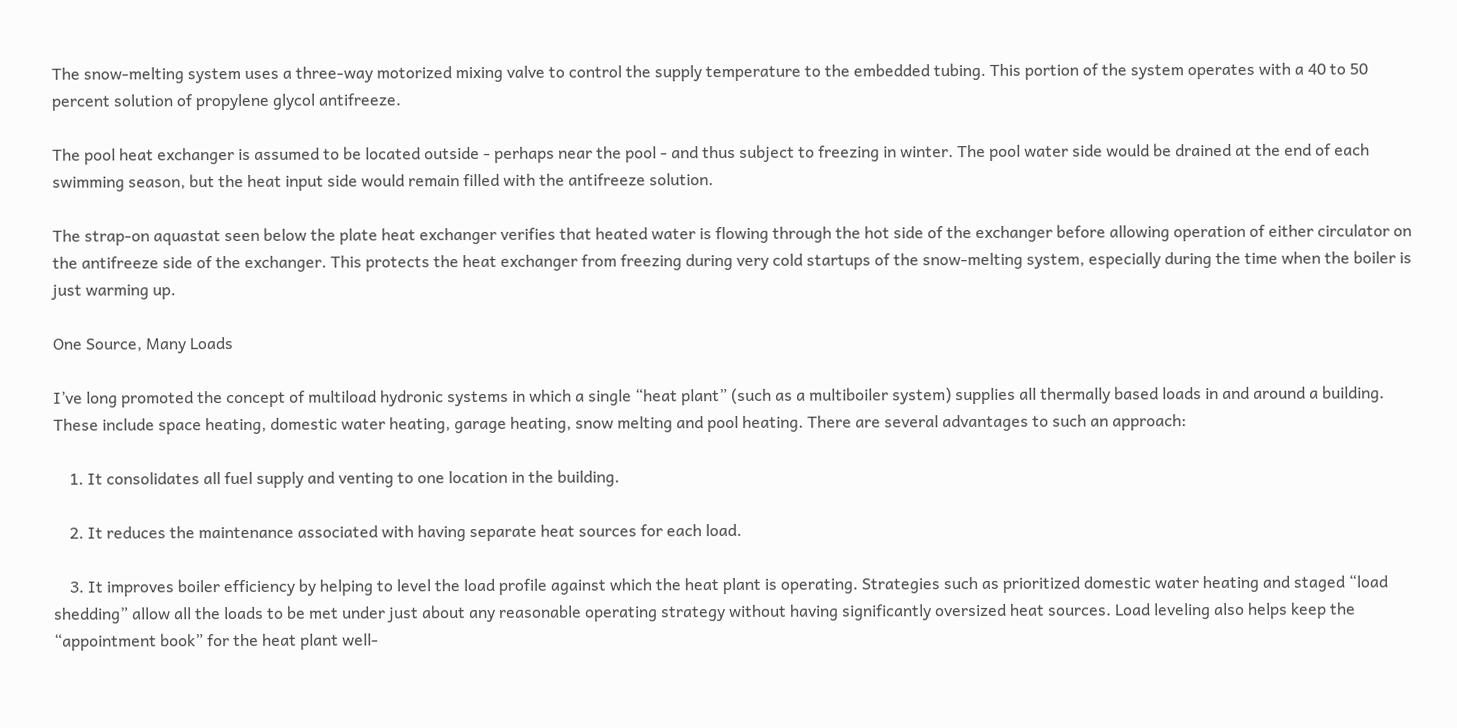The snow-melting system uses a three-way motorized mixing valve to control the supply temperature to the embedded tubing. This portion of the system operates with a 40 to 50 percent solution of propylene glycol antifreeze.

The pool heat exchanger is assumed to be located outside - perhaps near the pool - and thus subject to freezing in winter. The pool water side would be drained at the end of each swimming season, but the heat input side would remain filled with the antifreeze solution.

The strap-on aquastat seen below the plate heat exchanger verifies that heated water is flowing through the hot side of the exchanger before allowing operation of either circulator on the antifreeze side of the exchanger. This protects the heat exchanger from freezing during very cold startups of the snow-melting system, especially during the time when the boiler is just warming up.

One Source, Many Loads

I’ve long promoted the concept of multiload hydronic systems in which a single “heat plant” (such as a multiboiler system) supplies all thermally based loads in and around a building. These include space heating, domestic water heating, garage heating, snow melting and pool heating. There are several advantages to such an approach:

    1. It consolidates all fuel supply and venting to one location in the building.

    2. It reduces the maintenance associated with having separate heat sources for each load.

    3. It improves boiler efficiency by helping to level the load profile against which the heat plant is operating. Strategies such as prioritized domestic water heating and staged “load shedding” allow all the loads to be met under just about any reasonable operating strategy without having significantly oversized heat sources. Load leveling also helps keep the “appointment book” for the heat plant well-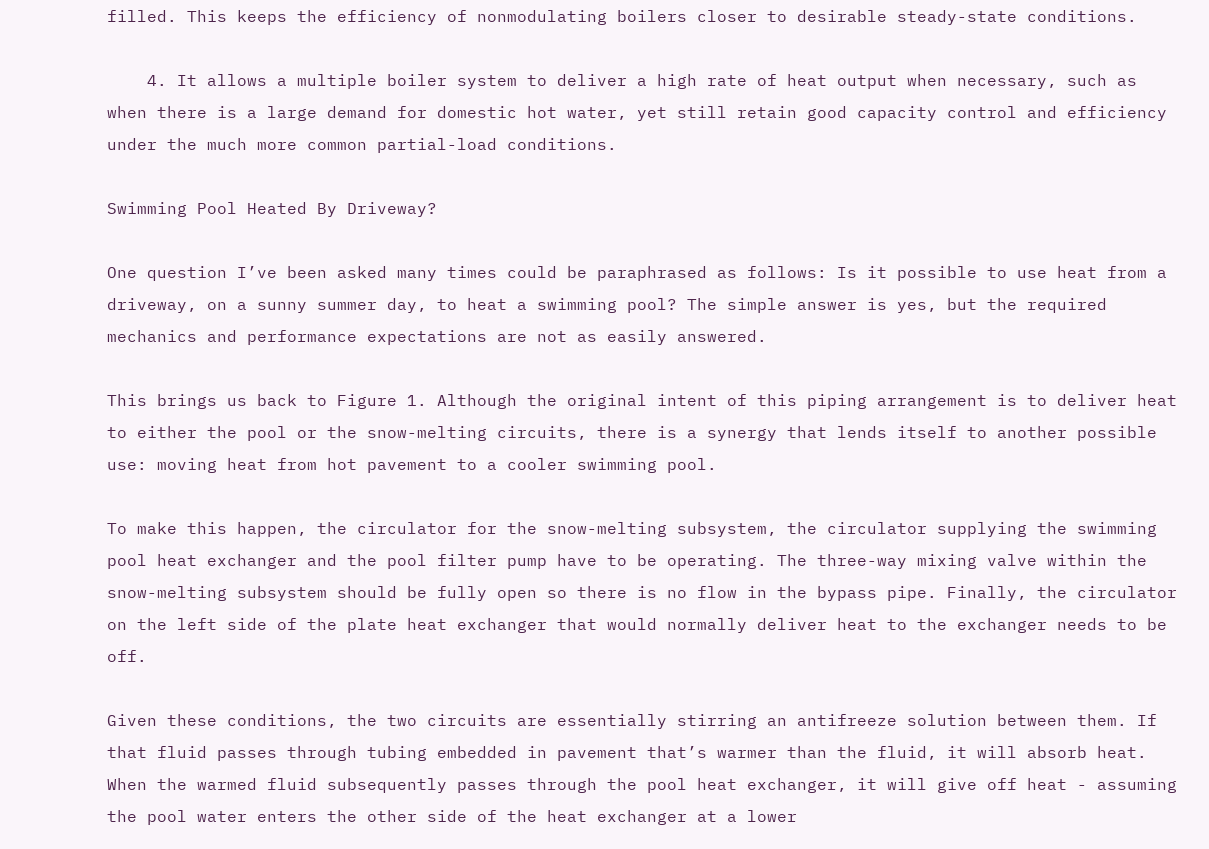filled. This keeps the efficiency of nonmodulating boilers closer to desirable steady-state conditions.

    4. It allows a multiple boiler system to deliver a high rate of heat output when necessary, such as when there is a large demand for domestic hot water, yet still retain good capacity control and efficiency under the much more common partial-load conditions.

Swimming Pool Heated By Driveway?

One question I’ve been asked many times could be paraphrased as follows: Is it possible to use heat from a driveway, on a sunny summer day, to heat a swimming pool? The simple answer is yes, but the required mechanics and performance expectations are not as easily answered.

This brings us back to Figure 1. Although the original intent of this piping arrangement is to deliver heat to either the pool or the snow-melting circuits, there is a synergy that lends itself to another possible use: moving heat from hot pavement to a cooler swimming pool.

To make this happen, the circulator for the snow-melting subsystem, the circulator supplying the swimming pool heat exchanger and the pool filter pump have to be operating. The three-way mixing valve within the snow-melting subsystem should be fully open so there is no flow in the bypass pipe. Finally, the circulator on the left side of the plate heat exchanger that would normally deliver heat to the exchanger needs to be off.

Given these conditions, the two circuits are essentially stirring an antifreeze solution between them. If that fluid passes through tubing embedded in pavement that’s warmer than the fluid, it will absorb heat. When the warmed fluid subsequently passes through the pool heat exchanger, it will give off heat - assuming the pool water enters the other side of the heat exchanger at a lower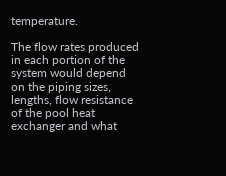temperature.

The flow rates produced in each portion of the system would depend on the piping sizes, lengths, flow resistance of the pool heat exchanger and what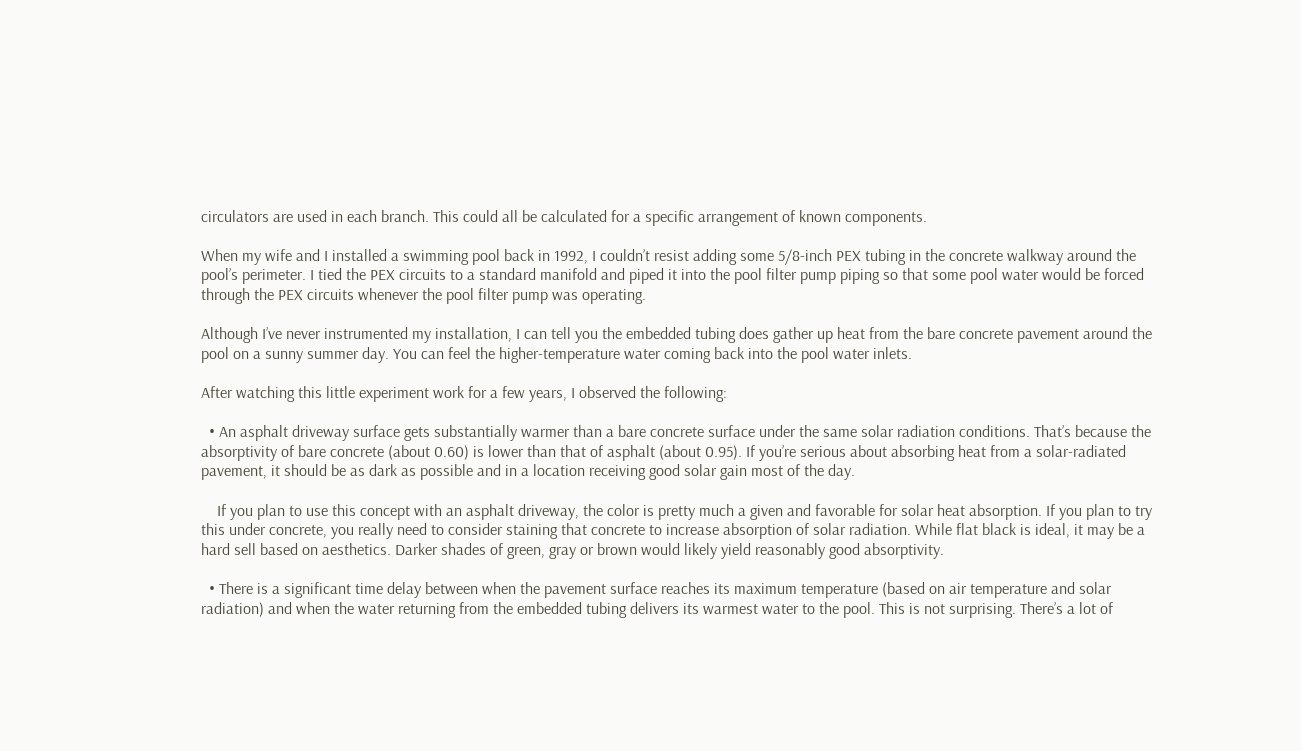circulators are used in each branch. This could all be calculated for a specific arrangement of known components.

When my wife and I installed a swimming pool back in 1992, I couldn’t resist adding some 5/8-inch PEX tubing in the concrete walkway around the pool’s perimeter. I tied the PEX circuits to a standard manifold and piped it into the pool filter pump piping so that some pool water would be forced through the PEX circuits whenever the pool filter pump was operating.

Although I’ve never instrumented my installation, I can tell you the embedded tubing does gather up heat from the bare concrete pavement around the pool on a sunny summer day. You can feel the higher-temperature water coming back into the pool water inlets.

After watching this little experiment work for a few years, I observed the following:

  • An asphalt driveway surface gets substantially warmer than a bare concrete surface under the same solar radiation conditions. That’s because the absorptivity of bare concrete (about 0.60) is lower than that of asphalt (about 0.95). If you’re serious about absorbing heat from a solar-radiated pavement, it should be as dark as possible and in a location receiving good solar gain most of the day.

    If you plan to use this concept with an asphalt driveway, the color is pretty much a given and favorable for solar heat absorption. If you plan to try this under concrete, you really need to consider staining that concrete to increase absorption of solar radiation. While flat black is ideal, it may be a hard sell based on aesthetics. Darker shades of green, gray or brown would likely yield reasonably good absorptivity.

  • There is a significant time delay between when the pavement surface reaches its maximum temperature (based on air temperature and solar radiation) and when the water returning from the embedded tubing delivers its warmest water to the pool. This is not surprising. There’s a lot of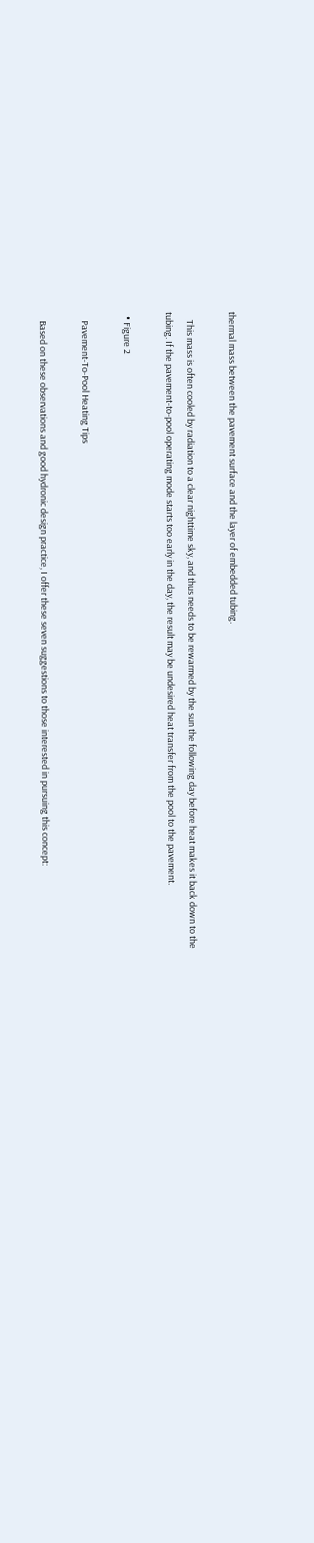thermal mass between the pavement surface and the layer of embedded tubing.

    This mass is often cooled by radiation to a clear nighttime sky, and thus needs to be rewarmed by the sun the following day before heat makes it back down to the tubing. If the pavement-to-pool operating mode starts too early in the day, the result may be undesired heat transfer from the pool to the pavement.

  • Figure 2

    Pavement-To-Pool Heating Tips

    Based on these observations and good hydronic design practice, I offer these seven suggestions to those interested in pursuing this concept: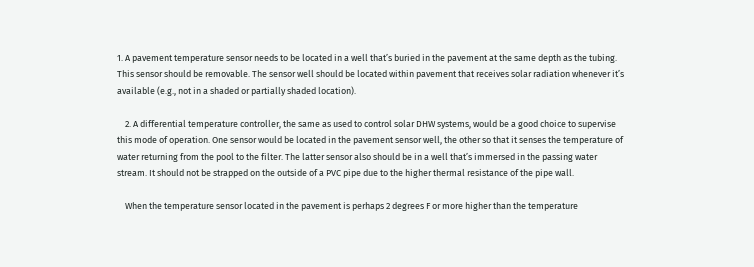1. A pavement temperature sensor needs to be located in a well that’s buried in the pavement at the same depth as the tubing. This sensor should be removable. The sensor well should be located within pavement that receives solar radiation whenever it’s available (e.g., not in a shaded or partially shaded location).

    2. A differential temperature controller, the same as used to control solar DHW systems, would be a good choice to supervise this mode of operation. One sensor would be located in the pavement sensor well, the other so that it senses the temperature of water returning from the pool to the filter. The latter sensor also should be in a well that’s immersed in the passing water stream. It should not be strapped on the outside of a PVC pipe due to the higher thermal resistance of the pipe wall.

    When the temperature sensor located in the pavement is perhaps 2 degrees F or more higher than the temperature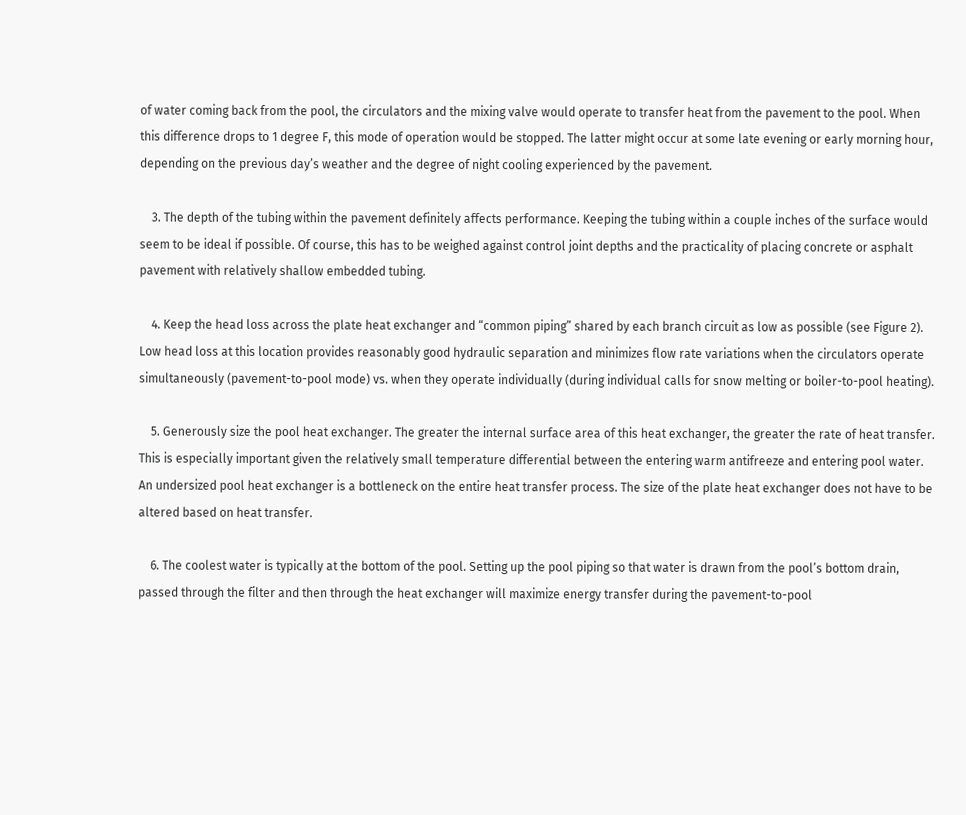of water coming back from the pool, the circulators and the mixing valve would operate to transfer heat from the pavement to the pool. When this difference drops to 1 degree F, this mode of operation would be stopped. The latter might occur at some late evening or early morning hour, depending on the previous day’s weather and the degree of night cooling experienced by the pavement.

    3. The depth of the tubing within the pavement definitely affects performance. Keeping the tubing within a couple inches of the surface would seem to be ideal if possible. Of course, this has to be weighed against control joint depths and the practicality of placing concrete or asphalt pavement with relatively shallow embedded tubing.

    4. Keep the head loss across the plate heat exchanger and “common piping” shared by each branch circuit as low as possible (see Figure 2). Low head loss at this location provides reasonably good hydraulic separation and minimizes flow rate variations when the circulators operate simultaneously (pavement-to-pool mode) vs. when they operate individually (during individual calls for snow melting or boiler-to-pool heating).

    5. Generously size the pool heat exchanger. The greater the internal surface area of this heat exchanger, the greater the rate of heat transfer. This is especially important given the relatively small temperature differential between the entering warm antifreeze and entering pool water. An undersized pool heat exchanger is a bottleneck on the entire heat transfer process. The size of the plate heat exchanger does not have to be altered based on heat transfer.

    6. The coolest water is typically at the bottom of the pool. Setting up the pool piping so that water is drawn from the pool’s bottom drain, passed through the filter and then through the heat exchanger will maximize energy transfer during the pavement-to-pool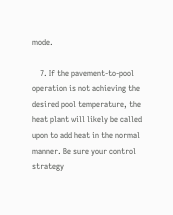mode.

    7. If the pavement-to-pool operation is not achieving the desired pool temperature, the heat plant will likely be called upon to add heat in the normal manner. Be sure your control strategy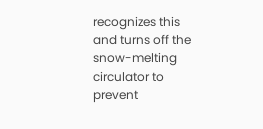recognizes this and turns off the snow-melting circulator to prevent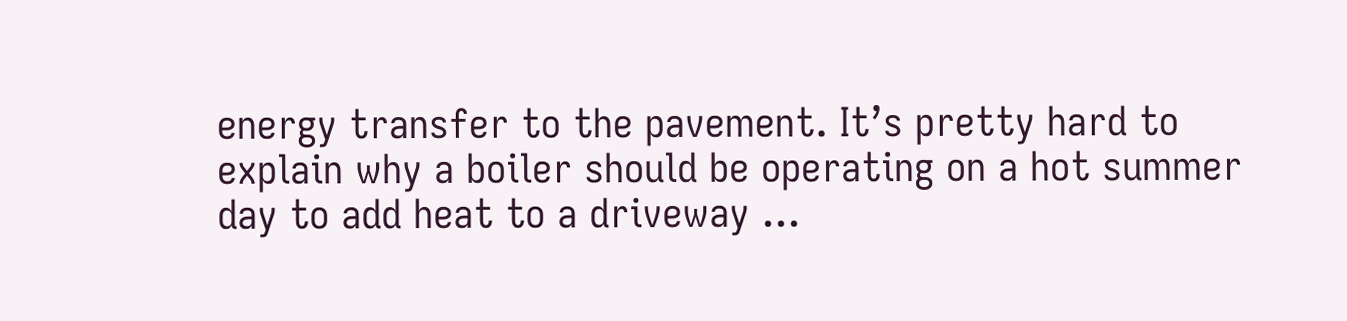energy transfer to the pavement. It’s pretty hard to explain why a boiler should be operating on a hot summer day to add heat to a driveway ...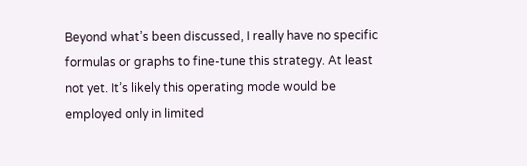Beyond what’s been discussed, I really have no specific formulas or graphs to fine-tune this strategy. At least not yet. It’s likely this operating mode would be employed only in limited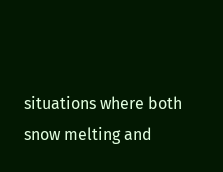situations where both snow melting and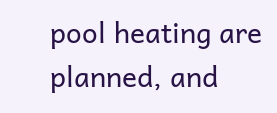pool heating are planned, and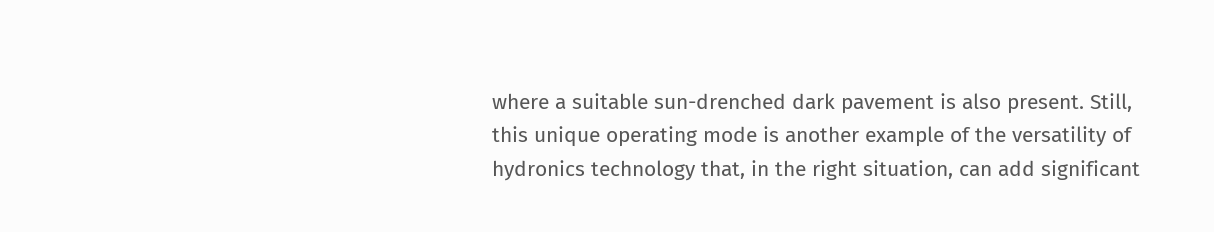where a suitable sun-drenched dark pavement is also present. Still, this unique operating mode is another example of the versatility of hydronics technology that, in the right situation, can add significant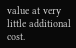value at very little additional cost.